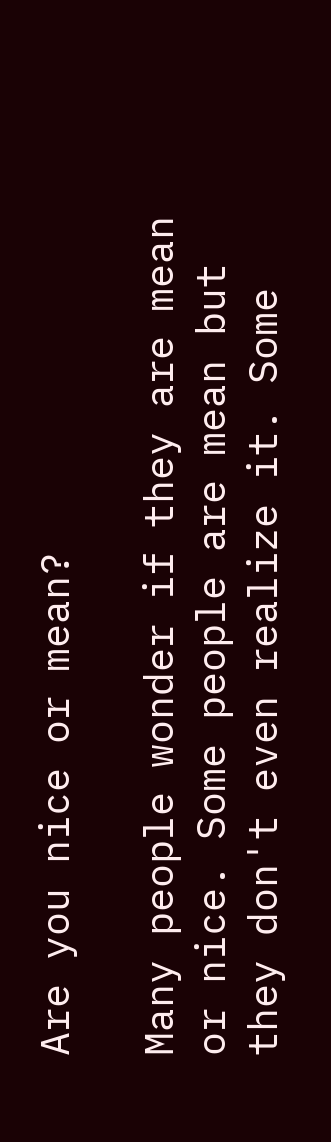Are you nice or mean?

Many people wonder if they are mean or nice. Some people are mean but they don't even realize it. Some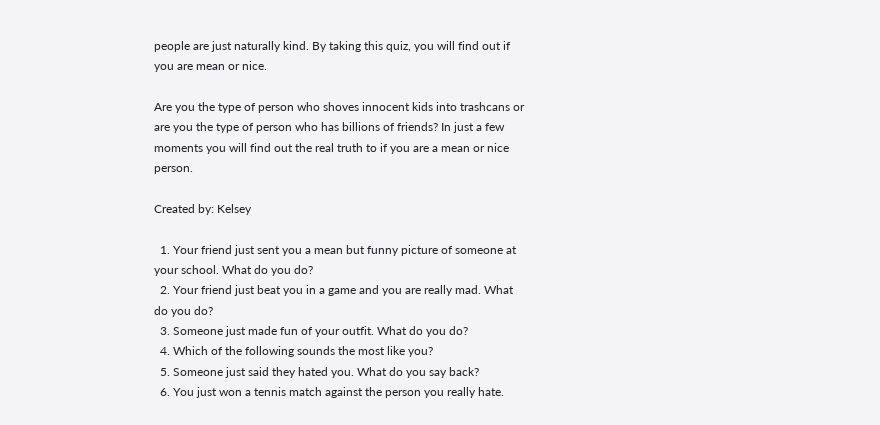people are just naturally kind. By taking this quiz, you will find out if you are mean or nice.

Are you the type of person who shoves innocent kids into trashcans or are you the type of person who has billions of friends? In just a few moments you will find out the real truth to if you are a mean or nice person.

Created by: Kelsey

  1. Your friend just sent you a mean but funny picture of someone at your school. What do you do?
  2. Your friend just beat you in a game and you are really mad. What do you do?
  3. Someone just made fun of your outfit. What do you do?
  4. Which of the following sounds the most like you?
  5. Someone just said they hated you. What do you say back?
  6. You just won a tennis match against the person you really hate.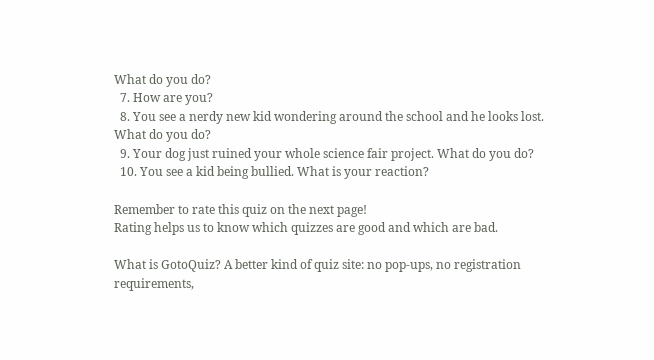What do you do?
  7. How are you?
  8. You see a nerdy new kid wondering around the school and he looks lost. What do you do?
  9. Your dog just ruined your whole science fair project. What do you do?
  10. You see a kid being bullied. What is your reaction?

Remember to rate this quiz on the next page!
Rating helps us to know which quizzes are good and which are bad.

What is GotoQuiz? A better kind of quiz site: no pop-ups, no registration requirements,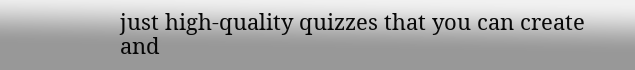just high-quality quizzes that you can create and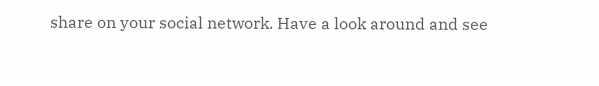share on your social network. Have a look around and see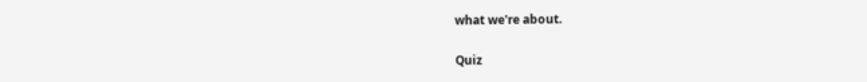what we're about.

Quiz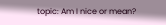topic: Am I nice or mean?